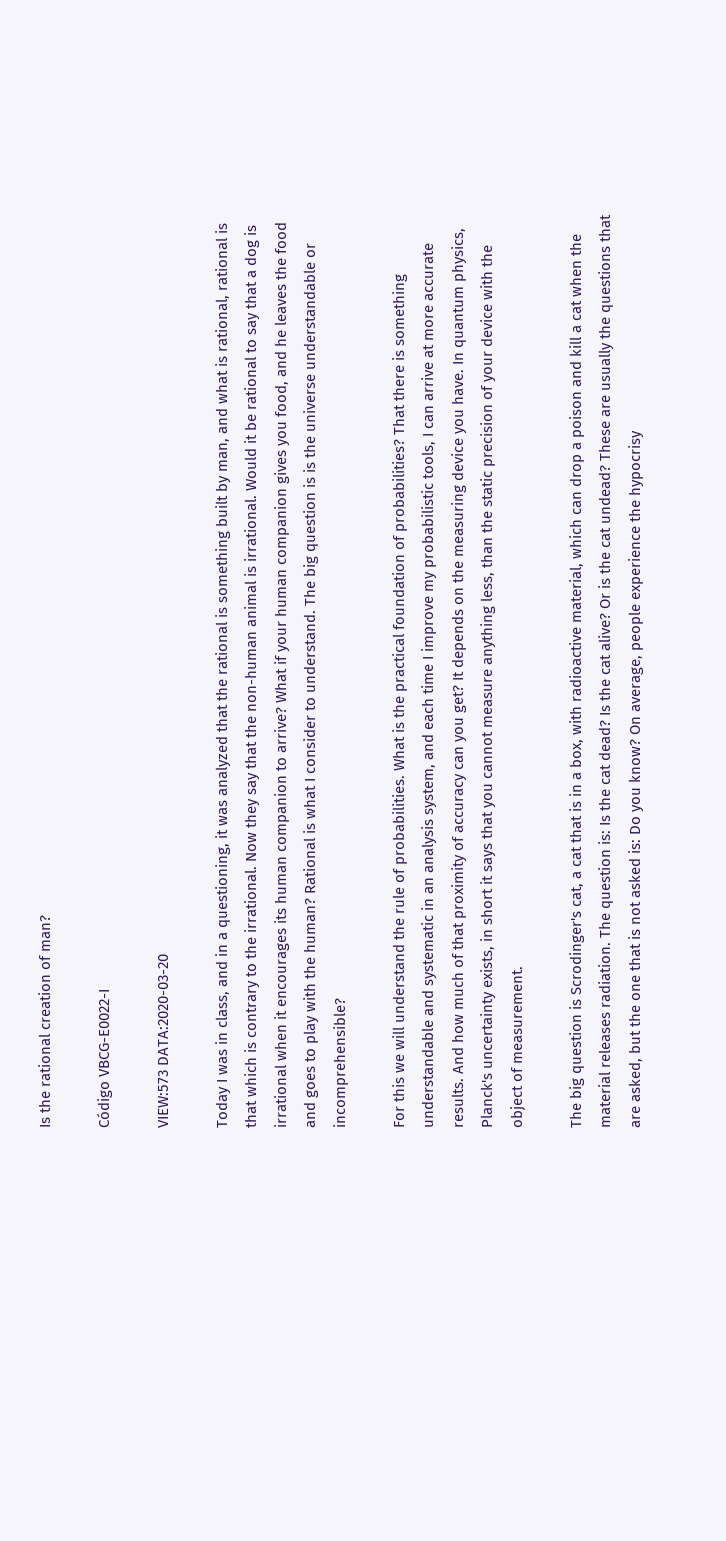Is the rational creation of man?

Código VBCG-E0022-I

VIEW:573 DATA:2020-03-20

Today I was in class, and in a questioning, it was analyzed that the rational is something built by man, and what is rational, rational is that which is contrary to the irrational. Now they say that the non-human animal is irrational. Would it be rational to say that a dog is irrational when it encourages its human companion to arrive? What if your human companion gives you food, and he leaves the food and goes to play with the human? Rational is what I consider to understand. The big question is is the universe understandable or incomprehensible?

For this we will understand the rule of probabilities. What is the practical foundation of probabilities? That there is something understandable and systematic in an analysis system, and each time I improve my probabilistic tools, I can arrive at more accurate results. And how much of that proximity of accuracy can you get? It depends on the measuring device you have. In quantum physics, Planck's uncertainty exists, in short it says that you cannot measure anything less, than the static precision of your device with the object of measurement.

The big question is Scrodinger's cat, a cat that is in a box, with radioactive material, which can drop a poison and kill a cat when the material releases radiation. The question is: Is the cat dead? Is the cat alive? Or is the cat undead? These are usually the questions that are asked, but the one that is not asked is: Do you know? On average, people experience the hypocrisy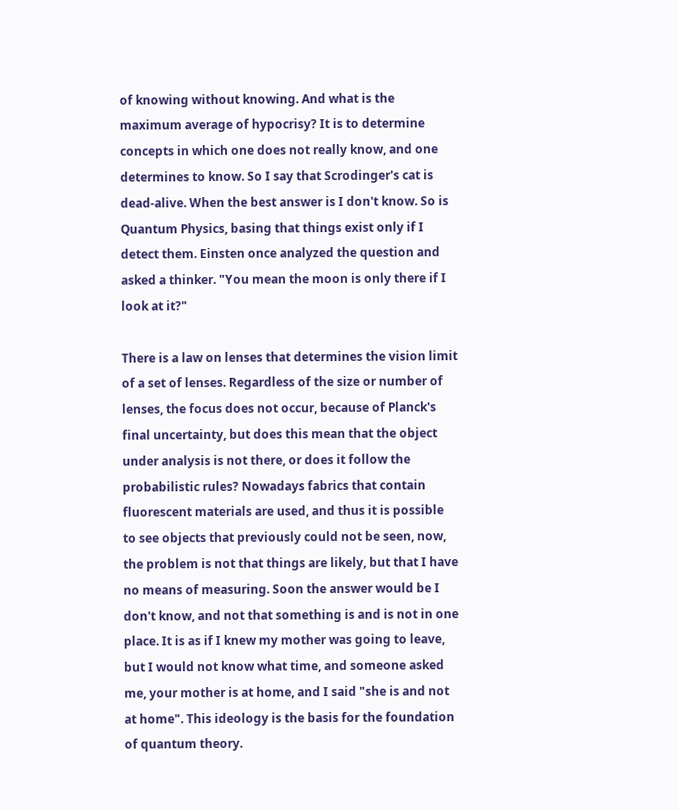of knowing without knowing. And what is the maximum average of hypocrisy? It is to determine concepts in which one does not really know, and one determines to know. So I say that Scrodinger's cat is dead-alive. When the best answer is I don't know. So is Quantum Physics, basing that things exist only if I detect them. Einsten once analyzed the question and asked a thinker. "You mean the moon is only there if I look at it?"

There is a law on lenses that determines the vision limit of a set of lenses. Regardless of the size or number of lenses, the focus does not occur, because of Planck's final uncertainty, but does this mean that the object under analysis is not there, or does it follow the probabilistic rules? Nowadays fabrics that contain fluorescent materials are used, and thus it is possible to see objects that previously could not be seen, now, the problem is not that things are likely, but that I have no means of measuring. Soon the answer would be I don't know, and not that something is and is not in one place. It is as if I knew my mother was going to leave, but I would not know what time, and someone asked me, your mother is at home, and I said "she is and not at home". This ideology is the basis for the foundation of quantum theory.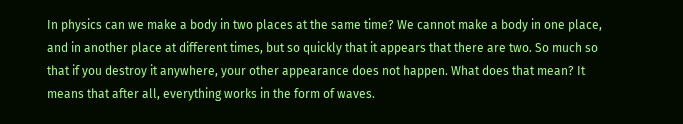In physics can we make a body in two places at the same time? We cannot make a body in one place, and in another place at different times, but so quickly that it appears that there are two. So much so that if you destroy it anywhere, your other appearance does not happen. What does that mean? It means that after all, everything works in the form of waves.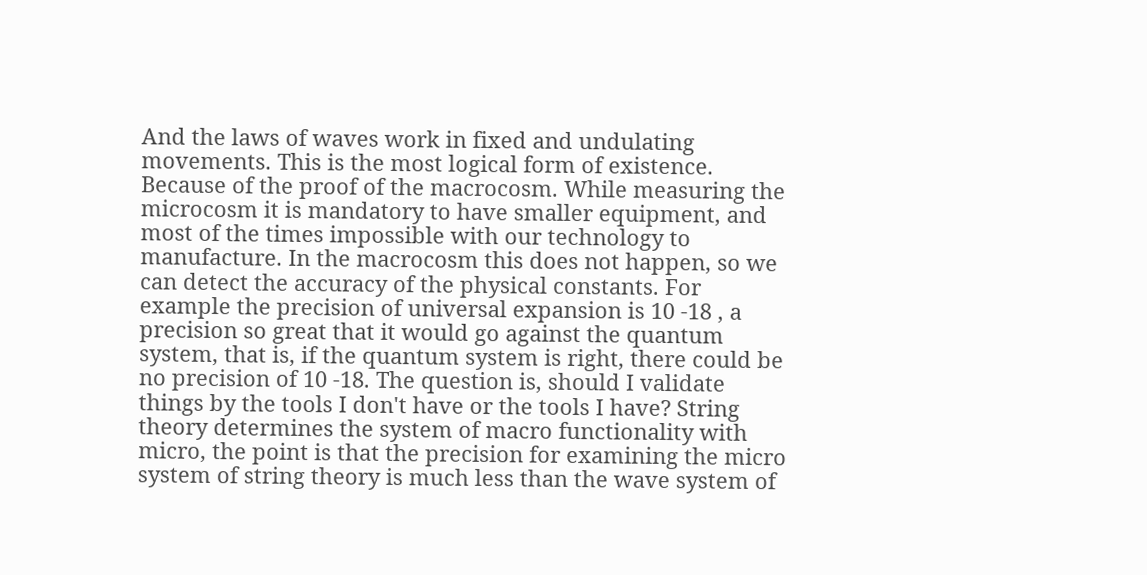And the laws of waves work in fixed and undulating movements. This is the most logical form of existence. Because of the proof of the macrocosm. While measuring the microcosm it is mandatory to have smaller equipment, and most of the times impossible with our technology to manufacture. In the macrocosm this does not happen, so we can detect the accuracy of the physical constants. For example the precision of universal expansion is 10 -18 , a precision so great that it would go against the quantum system, that is, if the quantum system is right, there could be no precision of 10 -18. The question is, should I validate things by the tools I don't have or the tools I have? String theory determines the system of macro functionality with micro, the point is that the precision for examining the micro system of string theory is much less than the wave system of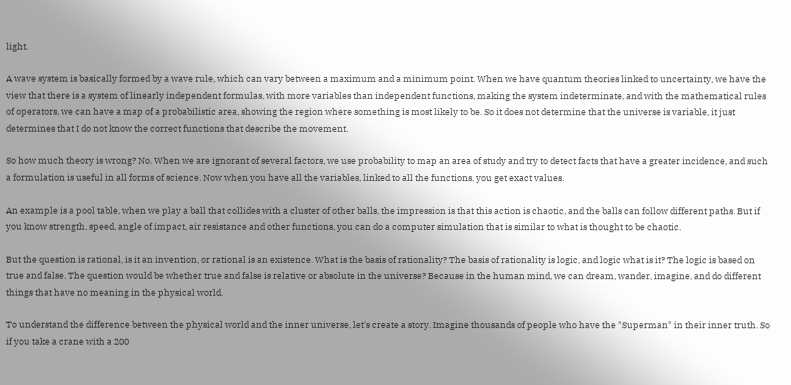light.

A wave system is basically formed by a wave rule, which can vary between a maximum and a minimum point. When we have quantum theories linked to uncertainty, we have the view that there is a system of linearly independent formulas, with more variables than independent functions, making the system indeterminate, and with the mathematical rules of operators, we can have a map of a probabilistic area, showing the region where something is most likely to be. So it does not determine that the universe is variable, it just determines that I do not know the correct functions that describe the movement.

So how much theory is wrong? No. When we are ignorant of several factors, we use probability to map an area of study and try to detect facts that have a greater incidence, and such a formulation is useful in all forms of science. Now when you have all the variables, linked to all the functions, you get exact values.

An example is a pool table, when we play a ball that collides with a cluster of other balls, the impression is that this action is chaotic, and the balls can follow different paths. But if you know strength, speed, angle of impact, air resistance and other functions, you can do a computer simulation that is similar to what is thought to be chaotic.

But the question is rational, is it an invention, or rational is an existence. What is the basis of rationality? The basis of rationality is logic, and logic what is it? The logic is based on true and false. The question would be whether true and false is relative or absolute in the universe? Because in the human mind, we can dream, wander, imagine, and do different things that have no meaning in the physical world.

To understand the difference between the physical world and the inner universe, let's create a story. Imagine thousands of people who have the "Superman" in their inner truth. So if you take a crane with a 200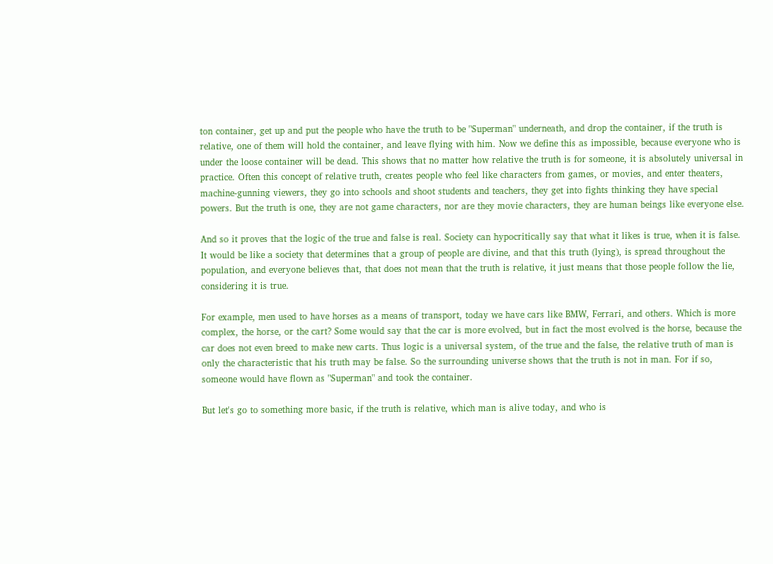ton container, get up and put the people who have the truth to be "Superman" underneath, and drop the container, if the truth is relative, one of them will hold the container, and leave flying with him. Now we define this as impossible, because everyone who is under the loose container will be dead. This shows that no matter how relative the truth is for someone, it is absolutely universal in practice. Often this concept of relative truth, creates people who feel like characters from games, or movies, and enter theaters, machine-gunning viewers, they go into schools and shoot students and teachers, they get into fights thinking they have special powers. But the truth is one, they are not game characters, nor are they movie characters, they are human beings like everyone else.

And so it proves that the logic of the true and false is real. Society can hypocritically say that what it likes is true, when it is false. It would be like a society that determines that a group of people are divine, and that this truth (lying), is spread throughout the population, and everyone believes that, that does not mean that the truth is relative, it just means that those people follow the lie, considering it is true.

For example, men used to have horses as a means of transport, today we have cars like BMW, Ferrari, and others. Which is more complex, the horse, or the cart? Some would say that the car is more evolved, but in fact the most evolved is the horse, because the car does not even breed to make new carts. Thus logic is a universal system, of the true and the false, the relative truth of man is only the characteristic that his truth may be false. So the surrounding universe shows that the truth is not in man. For if so, someone would have flown as "Superman" and took the container.

But let's go to something more basic, if the truth is relative, which man is alive today, and who is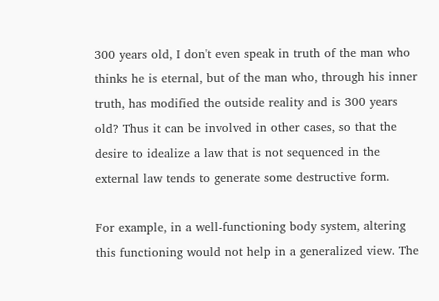300 years old, I don't even speak in truth of the man who thinks he is eternal, but of the man who, through his inner truth, has modified the outside reality and is 300 years old? Thus it can be involved in other cases, so that the desire to idealize a law that is not sequenced in the external law tends to generate some destructive form.

For example, in a well-functioning body system, altering this functioning would not help in a generalized view. The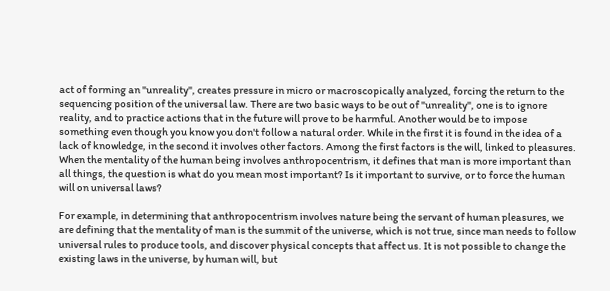act of forming an "unreality", creates pressure in micro or macroscopically analyzed, forcing the return to the sequencing position of the universal law. There are two basic ways to be out of "unreality", one is to ignore reality, and to practice actions that in the future will prove to be harmful. Another would be to impose something even though you know you don't follow a natural order. While in the first it is found in the idea of a lack of knowledge, in the second it involves other factors. Among the first factors is the will, linked to pleasures. When the mentality of the human being involves anthropocentrism, it defines that man is more important than all things, the question is what do you mean most important? Is it important to survive, or to force the human will on universal laws?

For example, in determining that anthropocentrism involves nature being the servant of human pleasures, we are defining that the mentality of man is the summit of the universe, which is not true, since man needs to follow universal rules to produce tools, and discover physical concepts that affect us. It is not possible to change the existing laws in the universe, by human will, but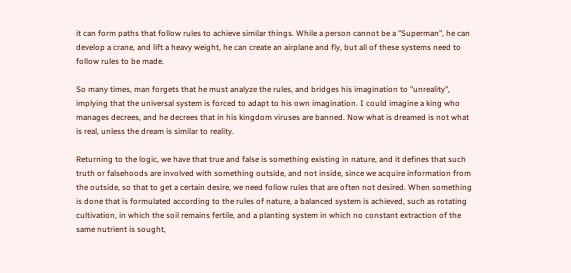it can form paths that follow rules to achieve similar things. While a person cannot be a "Superman", he can develop a crane, and lift a heavy weight, he can create an airplane and fly, but all of these systems need to follow rules to be made.

So many times, man forgets that he must analyze the rules, and bridges his imagination to "unreality", implying that the universal system is forced to adapt to his own imagination. I could imagine a king who manages decrees, and he decrees that in his kingdom viruses are banned. Now what is dreamed is not what is real, unless the dream is similar to reality.

Returning to the logic, we have that true and false is something existing in nature, and it defines that such truth or falsehoods are involved with something outside, and not inside, since we acquire information from the outside, so that to get a certain desire, we need follow rules that are often not desired. When something is done that is formulated according to the rules of nature, a balanced system is achieved, such as rotating cultivation, in which the soil remains fertile, and a planting system in which no constant extraction of the same nutrient is sought,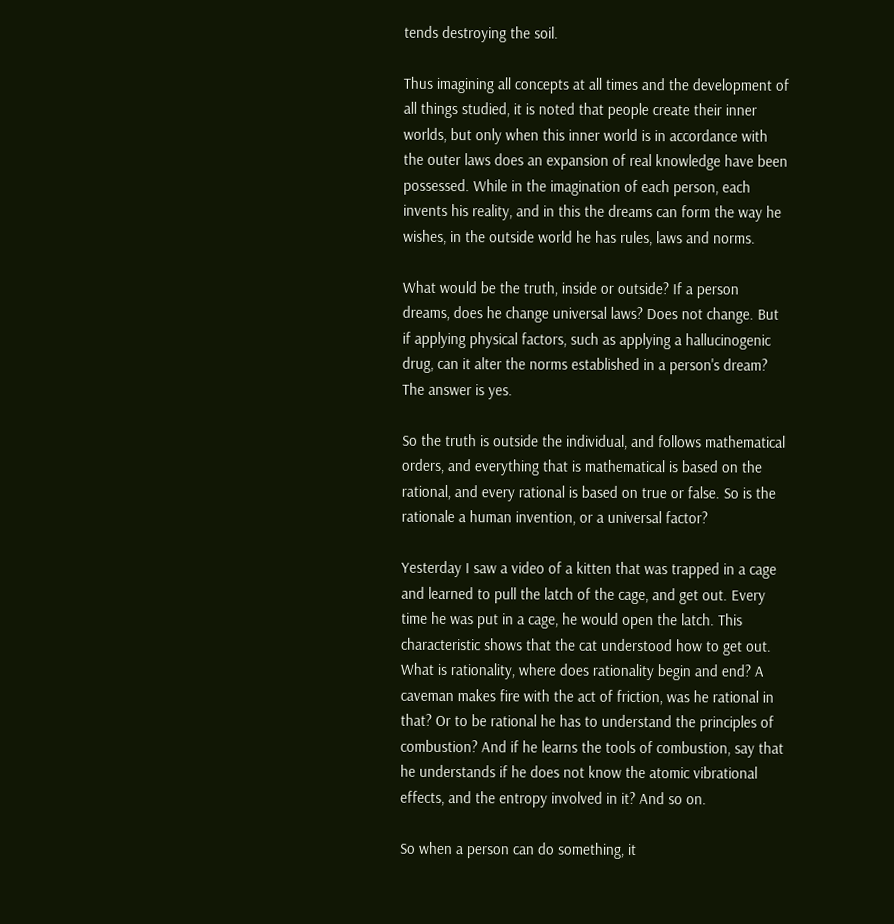tends destroying the soil.

Thus imagining all concepts at all times and the development of all things studied, it is noted that people create their inner worlds, but only when this inner world is in accordance with the outer laws does an expansion of real knowledge have been possessed. While in the imagination of each person, each invents his reality, and in this the dreams can form the way he wishes, in the outside world he has rules, laws and norms.

What would be the truth, inside or outside? If a person dreams, does he change universal laws? Does not change. But if applying physical factors, such as applying a hallucinogenic drug, can it alter the norms established in a person's dream? The answer is yes.

So the truth is outside the individual, and follows mathematical orders, and everything that is mathematical is based on the rational, and every rational is based on true or false. So is the rationale a human invention, or a universal factor?

Yesterday I saw a video of a kitten that was trapped in a cage and learned to pull the latch of the cage, and get out. Every time he was put in a cage, he would open the latch. This characteristic shows that the cat understood how to get out. What is rationality, where does rationality begin and end? A caveman makes fire with the act of friction, was he rational in that? Or to be rational he has to understand the principles of combustion? And if he learns the tools of combustion, say that he understands if he does not know the atomic vibrational effects, and the entropy involved in it? And so on.

So when a person can do something, it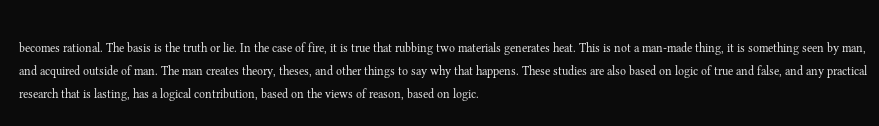becomes rational. The basis is the truth or lie. In the case of fire, it is true that rubbing two materials generates heat. This is not a man-made thing, it is something seen by man, and acquired outside of man. The man creates theory, theses, and other things to say why that happens. These studies are also based on logic of true and false, and any practical research that is lasting, has a logical contribution, based on the views of reason, based on logic.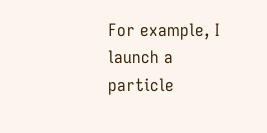For example, I launch a particle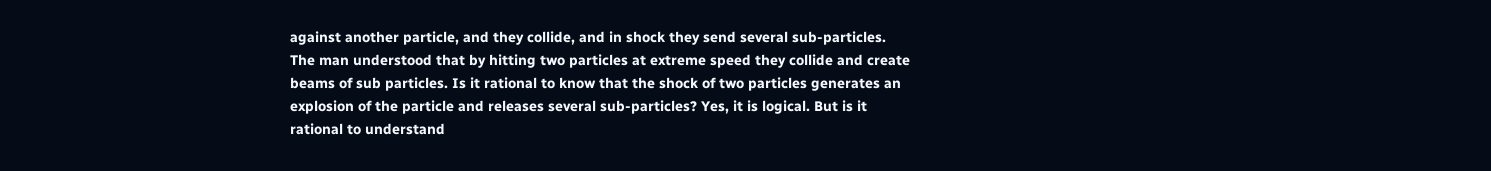against another particle, and they collide, and in shock they send several sub-particles. The man understood that by hitting two particles at extreme speed they collide and create beams of sub particles. Is it rational to know that the shock of two particles generates an explosion of the particle and releases several sub-particles? Yes, it is logical. But is it rational to understand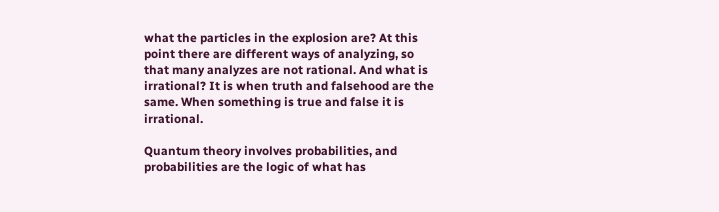what the particles in the explosion are? At this point there are different ways of analyzing, so that many analyzes are not rational. And what is irrational? It is when truth and falsehood are the same. When something is true and false it is irrational.

Quantum theory involves probabilities, and probabilities are the logic of what has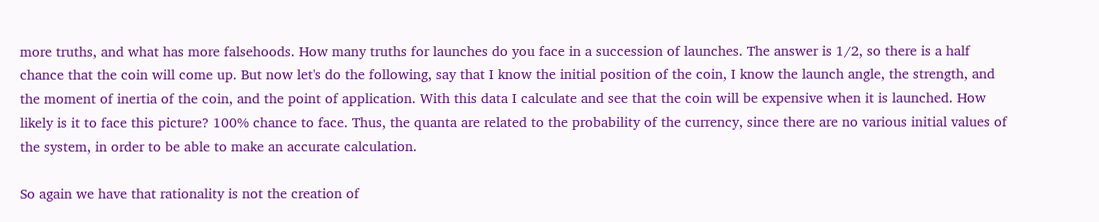more truths, and what has more falsehoods. How many truths for launches do you face in a succession of launches. The answer is 1/2, so there is a half chance that the coin will come up. But now let's do the following, say that I know the initial position of the coin, I know the launch angle, the strength, and the moment of inertia of the coin, and the point of application. With this data I calculate and see that the coin will be expensive when it is launched. How likely is it to face this picture? 100% chance to face. Thus, the quanta are related to the probability of the currency, since there are no various initial values of the system, in order to be able to make an accurate calculation.

So again we have that rationality is not the creation of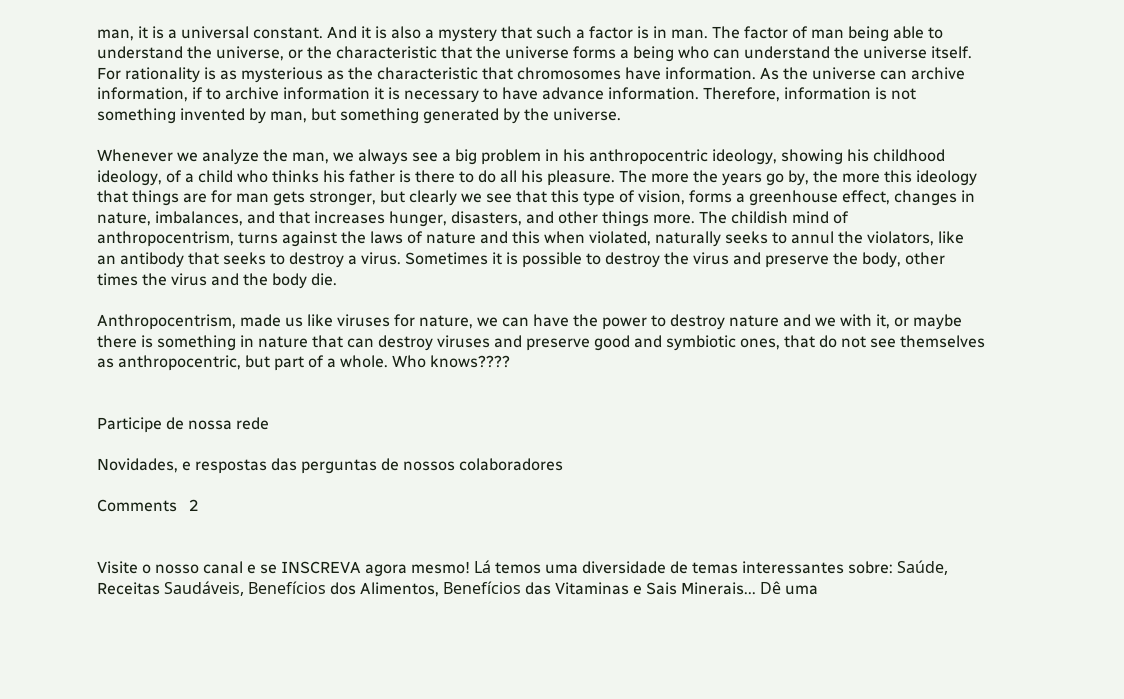man, it is a universal constant. And it is also a mystery that such a factor is in man. The factor of man being able to understand the universe, or the characteristic that the universe forms a being who can understand the universe itself. For rationality is as mysterious as the characteristic that chromosomes have information. As the universe can archive information, if to archive information it is necessary to have advance information. Therefore, information is not something invented by man, but something generated by the universe.

Whenever we analyze the man, we always see a big problem in his anthropocentric ideology, showing his childhood ideology, of a child who thinks his father is there to do all his pleasure. The more the years go by, the more this ideology that things are for man gets stronger, but clearly we see that this type of vision, forms a greenhouse effect, changes in nature, imbalances, and that increases hunger, disasters, and other things more. The childish mind of anthropocentrism, turns against the laws of nature and this when violated, naturally seeks to annul the violators, like an antibody that seeks to destroy a virus. Sometimes it is possible to destroy the virus and preserve the body, other times the virus and the body die.

Anthropocentrism, made us like viruses for nature, we can have the power to destroy nature and we with it, or maybe there is something in nature that can destroy viruses and preserve good and symbiotic ones, that do not see themselves as anthropocentric, but part of a whole. Who knows????


Participe de nossa rede

Novidades, e respostas das perguntas de nossos colaboradores

Comments   2


Visite o nosso canal e se INSCREVA agora mesmo! Lá temos uma diversidade de temas interessantes sobre: Saúde, Receitas Saudáveis, Benefícios dos Alimentos, Benefícios das Vitaminas e Sais Minerais... Dê uma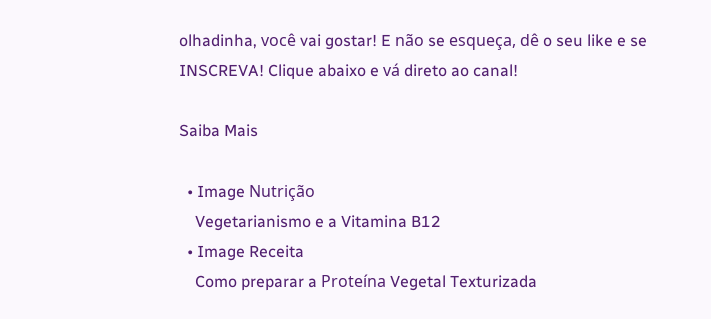olhadinha, você vai gostar! E não se esqueça, dê o seu like e se INSCREVA! Clique abaixo e vá direto ao canal!

Saiba Mais

  • Image Nutrição
    Vegetarianismo e a Vitamina B12
  • Image Receita
    Como preparar a Proteína Vegetal Texturizada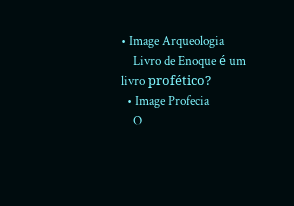• Image Arqueologia
    Livro de Enoque é um livro profético?
  • Image Profecia
    O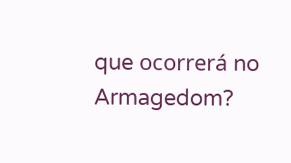que ocorrerá no Armagedom?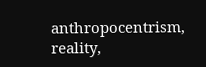anthropocentrism, reality,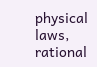physical laws, rational